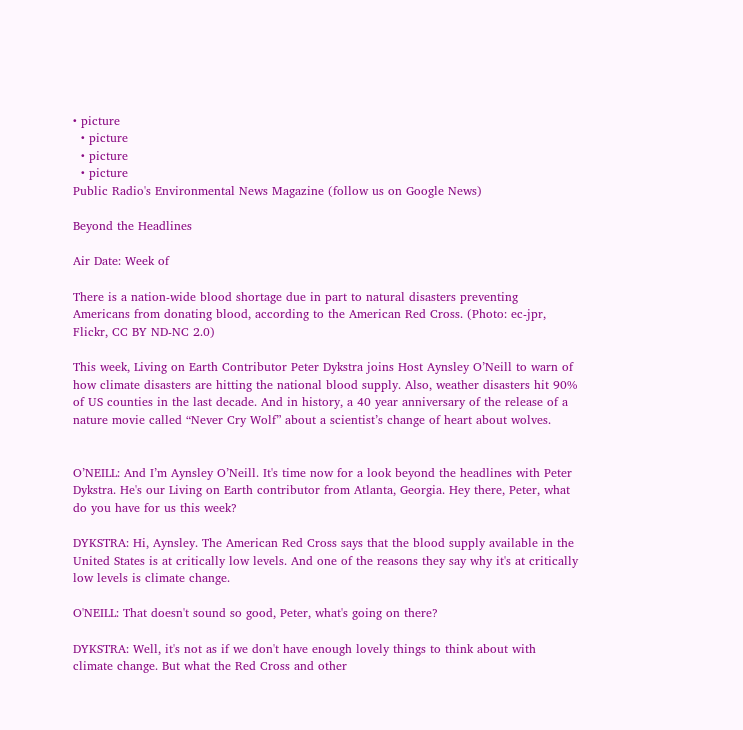• picture
  • picture
  • picture
  • picture
Public Radio's Environmental News Magazine (follow us on Google News)

Beyond the Headlines

Air Date: Week of

There is a nation-wide blood shortage due in part to natural disasters preventing Americans from donating blood, according to the American Red Cross. (Photo: ec-jpr, Flickr, CC BY ND-NC 2.0)

This week, Living on Earth Contributor Peter Dykstra joins Host Aynsley O’Neill to warn of how climate disasters are hitting the national blood supply. Also, weather disasters hit 90% of US counties in the last decade. And in history, a 40 year anniversary of the release of a nature movie called “Never Cry Wolf” about a scientist’s change of heart about wolves.


O’NEILL: And I’m Aynsley O’Neill. It's time now for a look beyond the headlines with Peter Dykstra. He's our Living on Earth contributor from Atlanta, Georgia. Hey there, Peter, what do you have for us this week?

DYKSTRA: Hi, Aynsley. The American Red Cross says that the blood supply available in the United States is at critically low levels. And one of the reasons they say why it's at critically low levels is climate change.

O'NEILL: That doesn't sound so good, Peter, what's going on there?

DYKSTRA: Well, it's not as if we don't have enough lovely things to think about with climate change. But what the Red Cross and other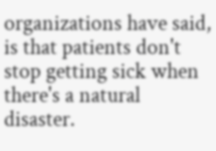organizations have said, is that patients don't stop getting sick when there's a natural disaster.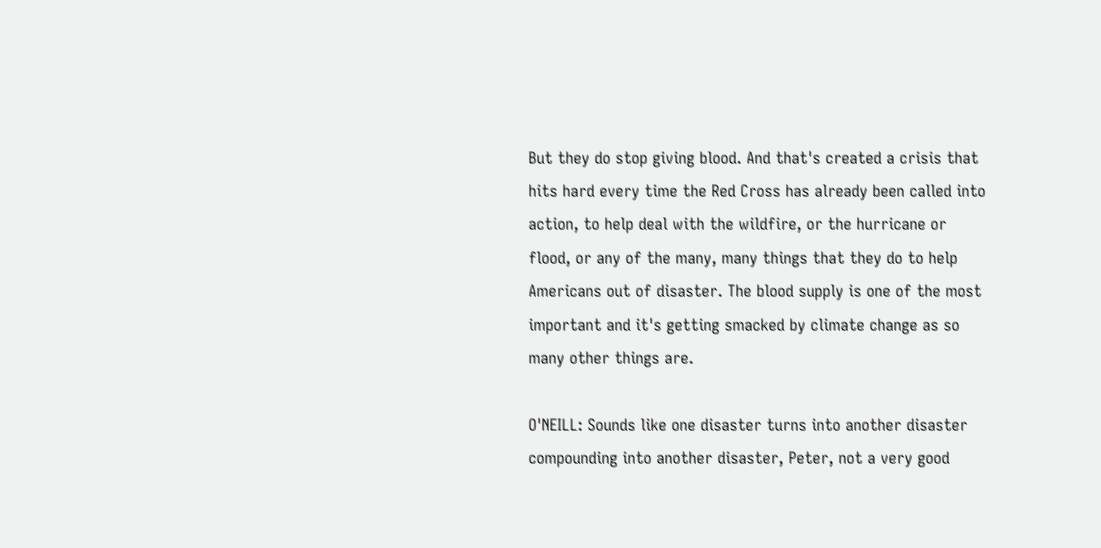But they do stop giving blood. And that's created a crisis that hits hard every time the Red Cross has already been called into action, to help deal with the wildfire, or the hurricane or flood, or any of the many, many things that they do to help Americans out of disaster. The blood supply is one of the most important and it's getting smacked by climate change as so many other things are.

O'NEILL: Sounds like one disaster turns into another disaster compounding into another disaster, Peter, not a very good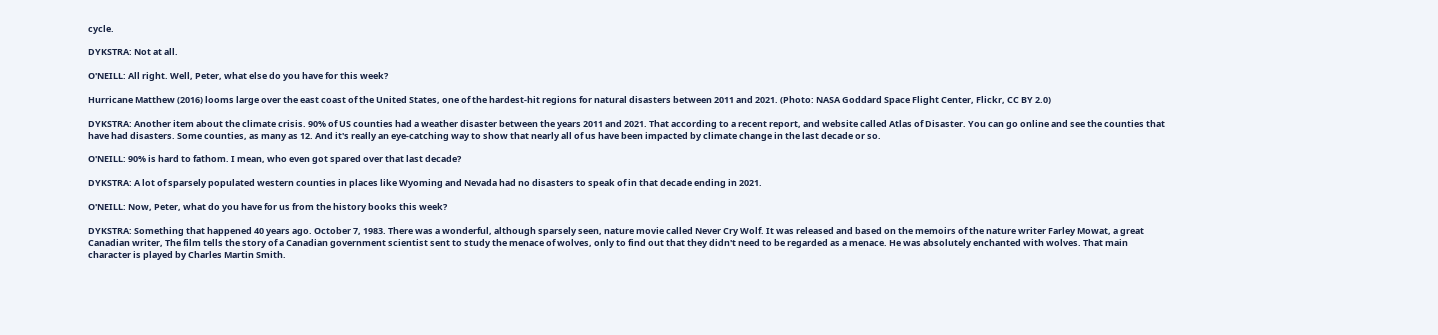cycle.

DYKSTRA: Not at all.

O'NEILL: All right. Well, Peter, what else do you have for this week?

Hurricane Matthew (2016) looms large over the east coast of the United States, one of the hardest-hit regions for natural disasters between 2011 and 2021. (Photo: NASA Goddard Space Flight Center, Flickr, CC BY 2.0)

DYKSTRA: Another item about the climate crisis. 90% of US counties had a weather disaster between the years 2011 and 2021. That according to a recent report, and website called Atlas of Disaster. You can go online and see the counties that have had disasters. Some counties, as many as 12. And it's really an eye-catching way to show that nearly all of us have been impacted by climate change in the last decade or so.

O'NEILL: 90% is hard to fathom. I mean, who even got spared over that last decade?

DYKSTRA: A lot of sparsely populated western counties in places like Wyoming and Nevada had no disasters to speak of in that decade ending in 2021.

O'NEILL: Now, Peter, what do you have for us from the history books this week?

DYKSTRA: Something that happened 40 years ago. October 7, 1983. There was a wonderful, although sparsely seen, nature movie called Never Cry Wolf. It was released and based on the memoirs of the nature writer Farley Mowat, a great Canadian writer, The film tells the story of a Canadian government scientist sent to study the menace of wolves, only to find out that they didn't need to be regarded as a menace. He was absolutely enchanted with wolves. That main character is played by Charles Martin Smith.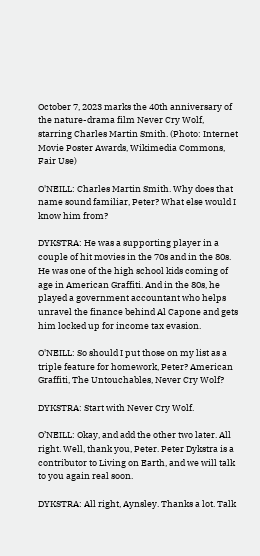October 7, 2023 marks the 40th anniversary of the nature-drama film Never Cry Wolf, starring Charles Martin Smith. (Photo: Internet Movie Poster Awards, Wikimedia Commons, Fair Use)

O'NEILL: Charles Martin Smith. Why does that name sound familiar, Peter? What else would I know him from?

DYKSTRA: He was a supporting player in a couple of hit movies in the 70s and in the 80s. He was one of the high school kids coming of age in American Graffiti. And in the 80s, he played a government accountant who helps unravel the finance behind Al Capone and gets him locked up for income tax evasion.

O'NEILL: So should I put those on my list as a triple feature for homework, Peter? American Graffiti, The Untouchables, Never Cry Wolf?

DYKSTRA: Start with Never Cry Wolf.

O’NEILL: Okay, and add the other two later. All right. Well, thank you, Peter. Peter Dykstra is a contributor to Living on Earth, and we will talk to you again real soon.

DYKSTRA: All right, Aynsley. Thanks a lot. Talk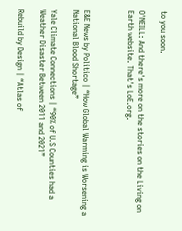to you soon.

O'NEILL: And there's more on the stories on the Living on Earth website. That's LoE.org.



E&E News by Politico | “How Global Warming is Worsening a National Blood Shortage”

Yale Climate Connections | “90% of U.S Counties had a Weather Disaster Between 2011 and 2021”

Rebuild by Design | “Atlas of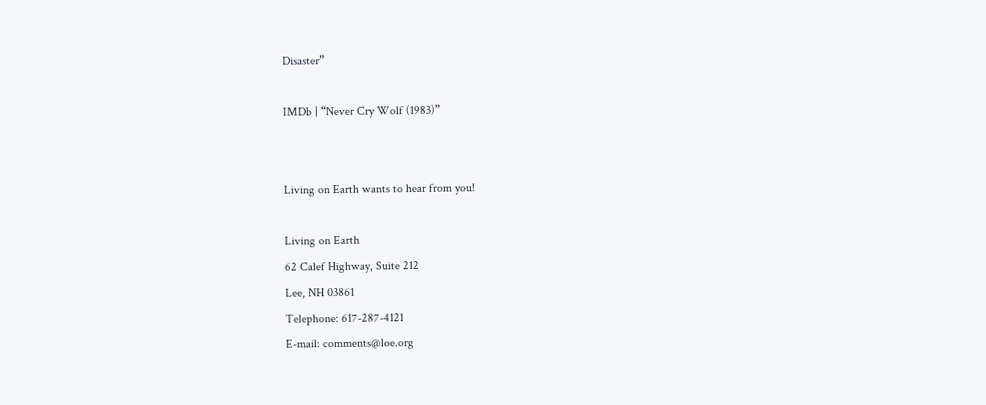Disaster”

IMDb | “Never Cry Wolf (1983)”


Living on Earth wants to hear from you!

Living on Earth
62 Calef Highway, Suite 212
Lee, NH 03861
Telephone: 617-287-4121
E-mail: comments@loe.org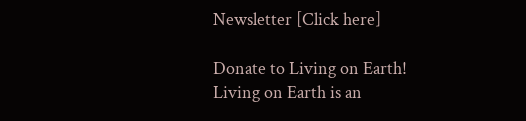Newsletter [Click here]

Donate to Living on Earth!
Living on Earth is an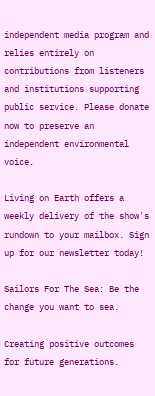independent media program and relies entirely on contributions from listeners and institutions supporting public service. Please donate now to preserve an independent environmental voice.

Living on Earth offers a weekly delivery of the show's rundown to your mailbox. Sign up for our newsletter today!

Sailors For The Sea: Be the change you want to sea.

Creating positive outcomes for future generations.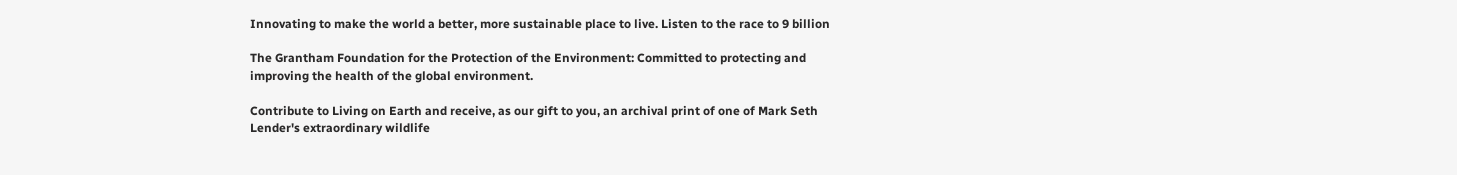Innovating to make the world a better, more sustainable place to live. Listen to the race to 9 billion

The Grantham Foundation for the Protection of the Environment: Committed to protecting and improving the health of the global environment.

Contribute to Living on Earth and receive, as our gift to you, an archival print of one of Mark Seth Lender's extraordinary wildlife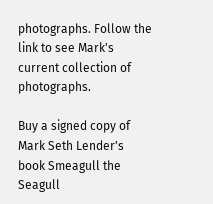photographs. Follow the link to see Mark's current collection of photographs.

Buy a signed copy of Mark Seth Lender's book Smeagull the Seagull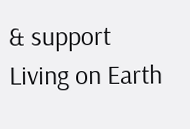& support Living on Earth